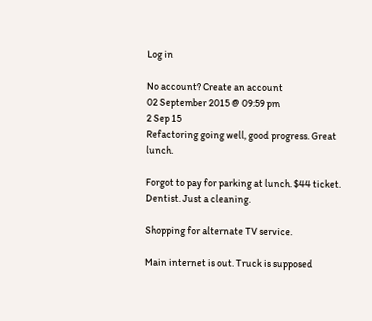Log in

No account? Create an account
02 September 2015 @ 09:59 pm
2 Sep 15
Refactoring going well, good progress. Great lunch.

Forgot to pay for parking at lunch. $44 ticket.
Dentist. Just a cleaning.

Shopping for alternate TV service.

Main internet is out. Truck is supposed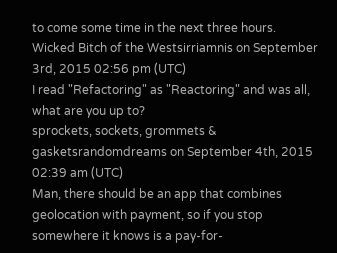to come some time in the next three hours.
Wicked Bitch of the Westsirriamnis on September 3rd, 2015 02:56 pm (UTC)
I read "Refactoring" as "Reactoring" and was all, what are you up to?
sprockets, sockets, grommets & gasketsrandomdreams on September 4th, 2015 02:39 am (UTC)
Man, there should be an app that combines geolocation with payment, so if you stop somewhere it knows is a pay-for-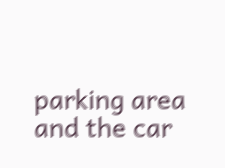parking area and the car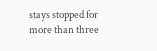stays stopped for more than three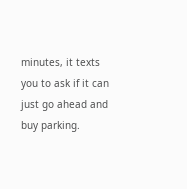minutes, it texts you to ask if it can just go ahead and buy parking.